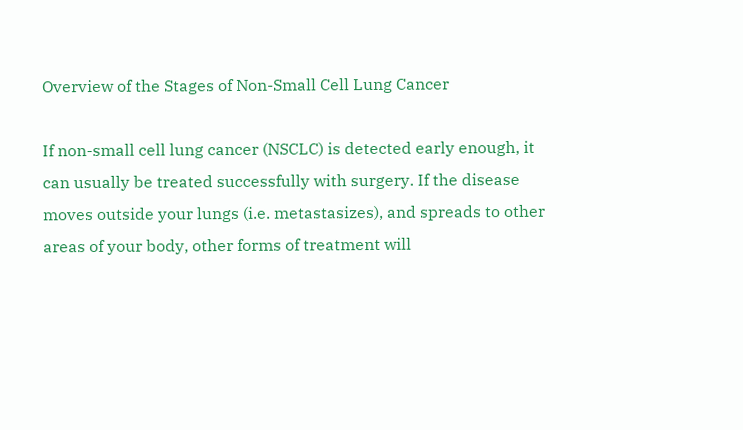Overview of the Stages of Non-Small Cell Lung Cancer

If non-small cell lung cancer (NSCLC) is detected early enough, it can usually be treated successfully with surgery. If the disease moves outside your lungs (i.e. metastasizes), and spreads to other areas of your body, other forms of treatment will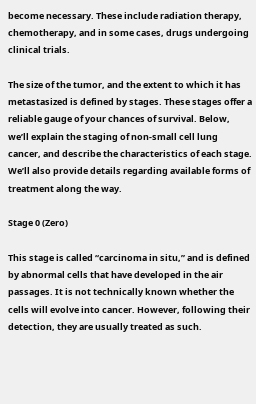become necessary. These include radiation therapy, chemotherapy, and in some cases, drugs undergoing clinical trials.

The size of the tumor, and the extent to which it has metastasized is defined by stages. These stages offer a reliable gauge of your chances of survival. Below, we’ll explain the staging of non-small cell lung cancer, and describe the characteristics of each stage. We’ll also provide details regarding available forms of treatment along the way.

Stage 0 (Zero)

This stage is called “carcinoma in situ,” and is defined by abnormal cells that have developed in the air passages. It is not technically known whether the cells will evolve into cancer. However, following their detection, they are usually treated as such.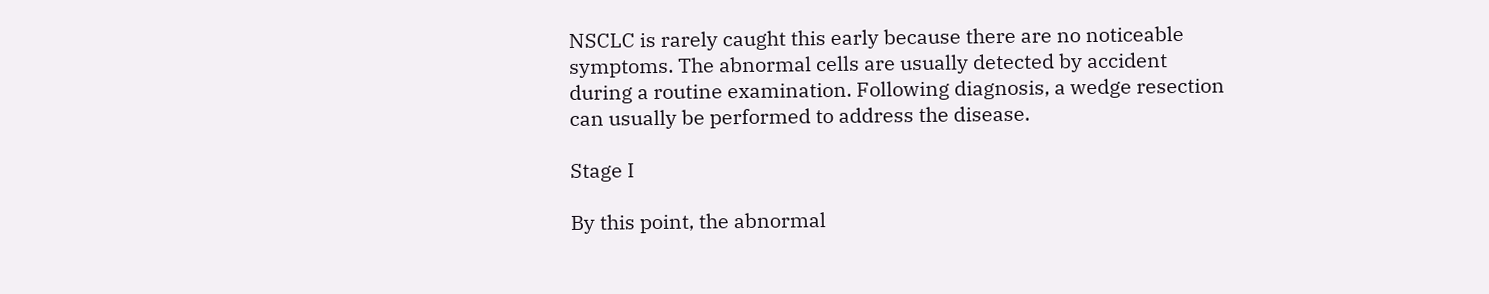NSCLC is rarely caught this early because there are no noticeable symptoms. The abnormal cells are usually detected by accident during a routine examination. Following diagnosis, a wedge resection can usually be performed to address the disease.

Stage I

By this point, the abnormal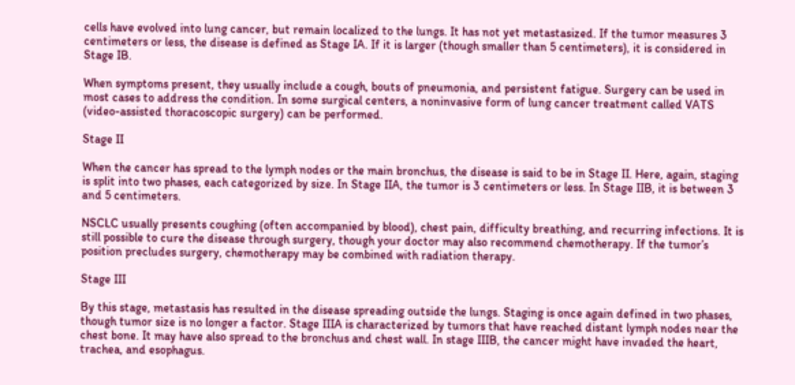cells have evolved into lung cancer, but remain localized to the lungs. It has not yet metastasized. If the tumor measures 3 centimeters or less, the disease is defined as Stage IA. If it is larger (though smaller than 5 centimeters), it is considered in Stage IB.

When symptoms present, they usually include a cough, bouts of pneumonia, and persistent fatigue. Surgery can be used in most cases to address the condition. In some surgical centers, a noninvasive form of lung cancer treatment called VATS (video-assisted thoracoscopic surgery) can be performed.

Stage II

When the cancer has spread to the lymph nodes or the main bronchus, the disease is said to be in Stage II. Here, again, staging is split into two phases, each categorized by size. In Stage IIA, the tumor is 3 centimeters or less. In Stage IIB, it is between 3 and 5 centimeters.

NSCLC usually presents coughing (often accompanied by blood), chest pain, difficulty breathing, and recurring infections. It is still possible to cure the disease through surgery, though your doctor may also recommend chemotherapy. If the tumor’s position precludes surgery, chemotherapy may be combined with radiation therapy.

Stage III

By this stage, metastasis has resulted in the disease spreading outside the lungs. Staging is once again defined in two phases, though tumor size is no longer a factor. Stage IIIA is characterized by tumors that have reached distant lymph nodes near the chest bone. It may have also spread to the bronchus and chest wall. In stage IIIB, the cancer might have invaded the heart, trachea, and esophagus.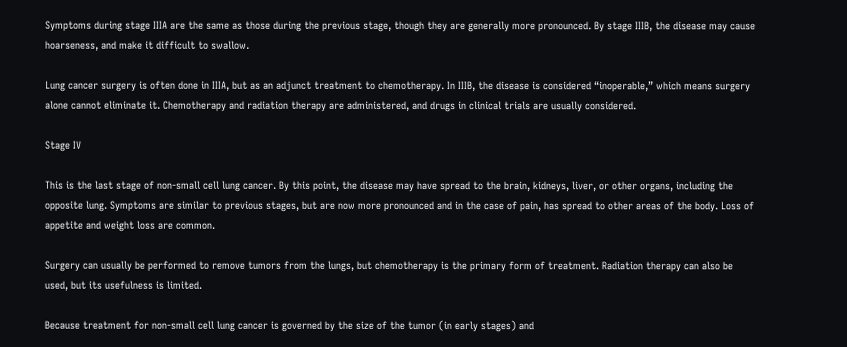Symptoms during stage IIIA are the same as those during the previous stage, though they are generally more pronounced. By stage IIIB, the disease may cause hoarseness, and make it difficult to swallow.

Lung cancer surgery is often done in IIIA, but as an adjunct treatment to chemotherapy. In IIIB, the disease is considered “inoperable,” which means surgery alone cannot eliminate it. Chemotherapy and radiation therapy are administered, and drugs in clinical trials are usually considered.

Stage IV

This is the last stage of non-small cell lung cancer. By this point, the disease may have spread to the brain, kidneys, liver, or other organs, including the opposite lung. Symptoms are similar to previous stages, but are now more pronounced and in the case of pain, has spread to other areas of the body. Loss of appetite and weight loss are common.

Surgery can usually be performed to remove tumors from the lungs, but chemotherapy is the primary form of treatment. Radiation therapy can also be used, but its usefulness is limited.

Because treatment for non-small cell lung cancer is governed by the size of the tumor (in early stages) and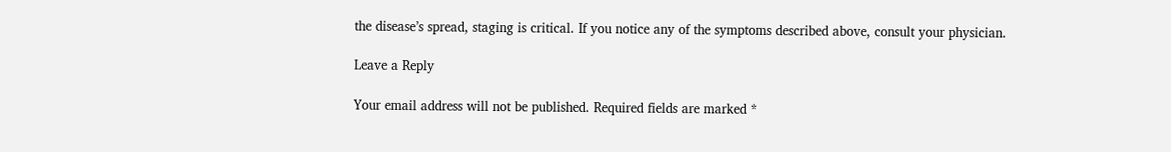the disease’s spread, staging is critical. If you notice any of the symptoms described above, consult your physician.

Leave a Reply

Your email address will not be published. Required fields are marked *